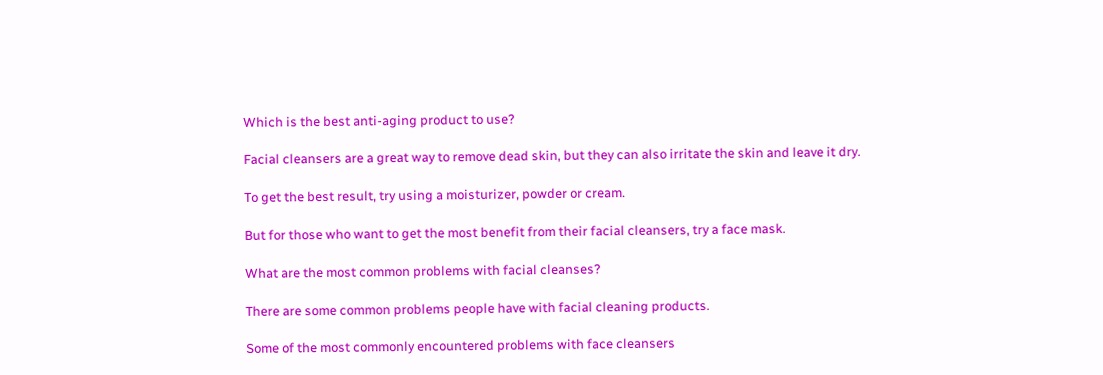Which is the best anti-aging product to use?

Facial cleansers are a great way to remove dead skin, but they can also irritate the skin and leave it dry.

To get the best result, try using a moisturizer, powder or cream.

But for those who want to get the most benefit from their facial cleansers, try a face mask.

What are the most common problems with facial cleanses?

There are some common problems people have with facial cleaning products.

Some of the most commonly encountered problems with face cleansers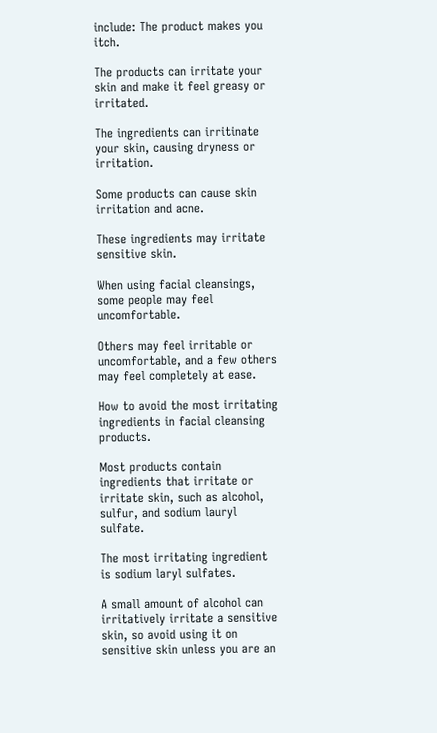include: The product makes you itch.

The products can irritate your skin and make it feel greasy or irritated.

The ingredients can irritinate your skin, causing dryness or irritation.

Some products can cause skin irritation and acne.

These ingredients may irritate sensitive skin.

When using facial cleansings, some people may feel uncomfortable.

Others may feel irritable or uncomfortable, and a few others may feel completely at ease.

How to avoid the most irritating ingredients in facial cleansing products.

Most products contain ingredients that irritate or irritate skin, such as alcohol, sulfur, and sodium lauryl sulfate.

The most irritating ingredient is sodium laryl sulfates.

A small amount of alcohol can irritatively irritate a sensitive skin, so avoid using it on sensitive skin unless you are an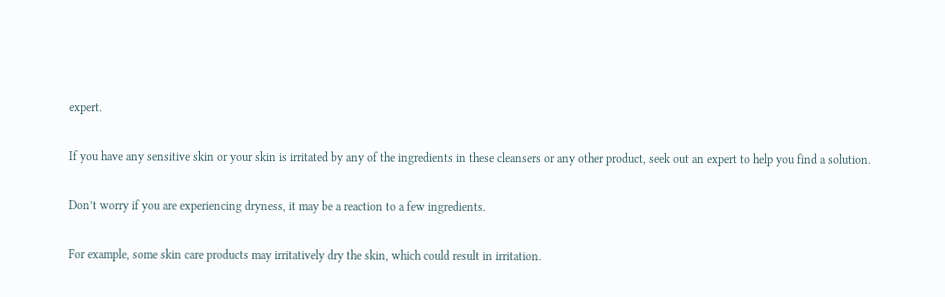expert.

If you have any sensitive skin or your skin is irritated by any of the ingredients in these cleansers or any other product, seek out an expert to help you find a solution.

Don’t worry if you are experiencing dryness, it may be a reaction to a few ingredients.

For example, some skin care products may irritatively dry the skin, which could result in irritation.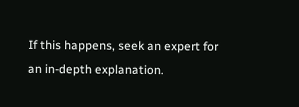If this happens, seek an expert for an in-depth explanation.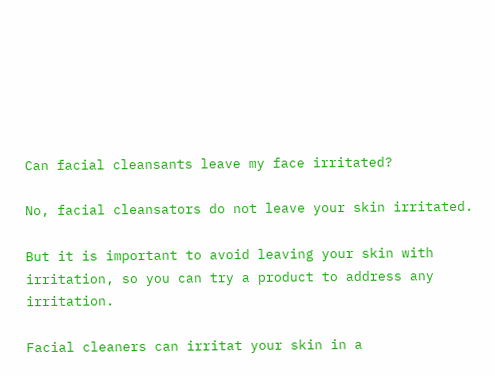Can facial cleansants leave my face irritated?

No, facial cleansators do not leave your skin irritated.

But it is important to avoid leaving your skin with irritation, so you can try a product to address any irritation.

Facial cleaners can irritat your skin in a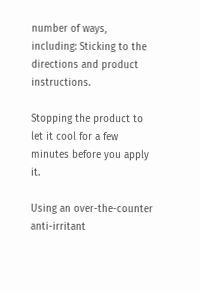number of ways, including: Sticking to the directions and product instructions.

Stopping the product to let it cool for a few minutes before you apply it.

Using an over-the-counter anti-irritant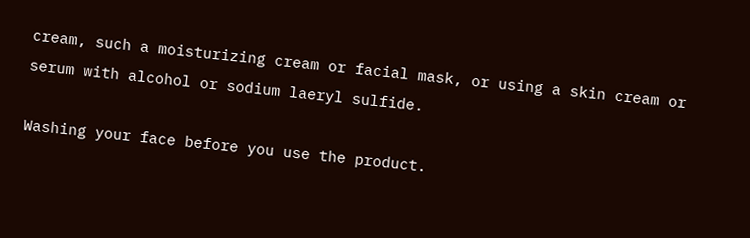cream, such a moisturizing cream or facial mask, or using a skin cream or serum with alcohol or sodium laeryl sulfide.

Washing your face before you use the product.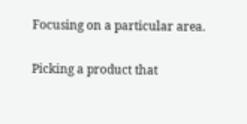Focusing on a particular area.

Picking a product that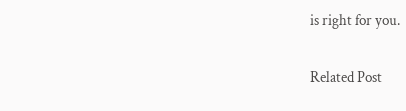is right for you.

Related Post